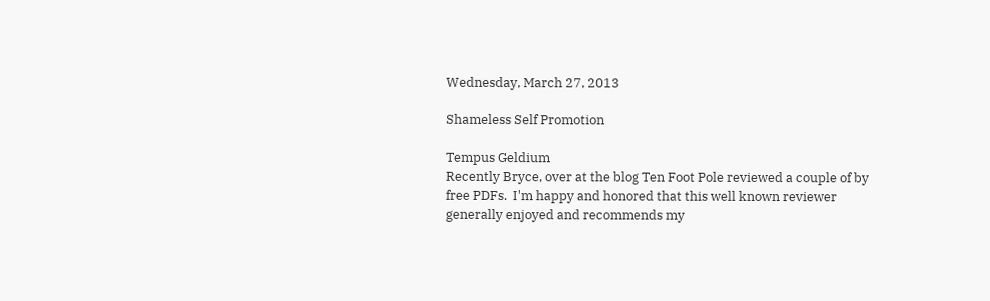Wednesday, March 27, 2013

Shameless Self Promotion

Tempus Geldium
Recently Bryce, over at the blog Ten Foot Pole reviewed a couple of by free PDFs.  I'm happy and honored that this well known reviewer generally enjoyed and recommends my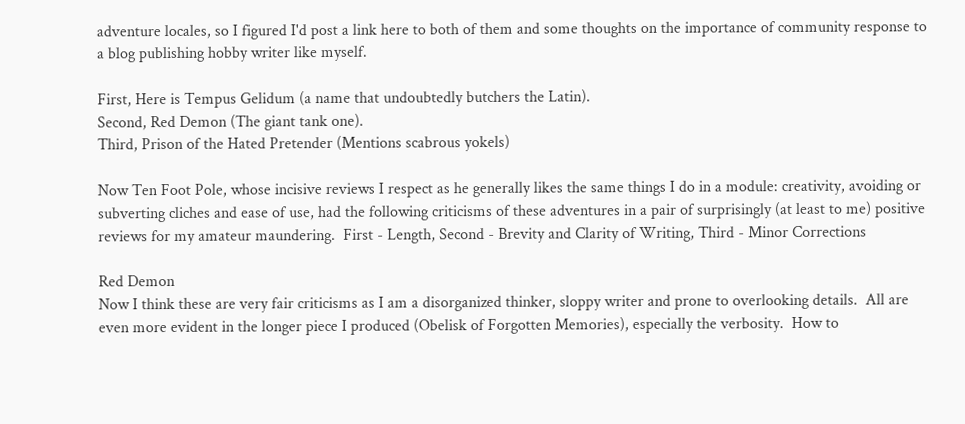adventure locales, so I figured I'd post a link here to both of them and some thoughts on the importance of community response to a blog publishing hobby writer like myself.

First, Here is Tempus Gelidum (a name that undoubtedly butchers the Latin).
Second, Red Demon (The giant tank one).
Third, Prison of the Hated Pretender (Mentions scabrous yokels)

Now Ten Foot Pole, whose incisive reviews I respect as he generally likes the same things I do in a module: creativity, avoiding or subverting cliches and ease of use, had the following criticisms of these adventures in a pair of surprisingly (at least to me) positive reviews for my amateur maundering.  First - Length, Second - Brevity and Clarity of Writing, Third - Minor Corrections

Red Demon
Now I think these are very fair criticisms as I am a disorganized thinker, sloppy writer and prone to overlooking details.  All are even more evident in the longer piece I produced (Obelisk of Forgotten Memories), especially the verbosity.  How to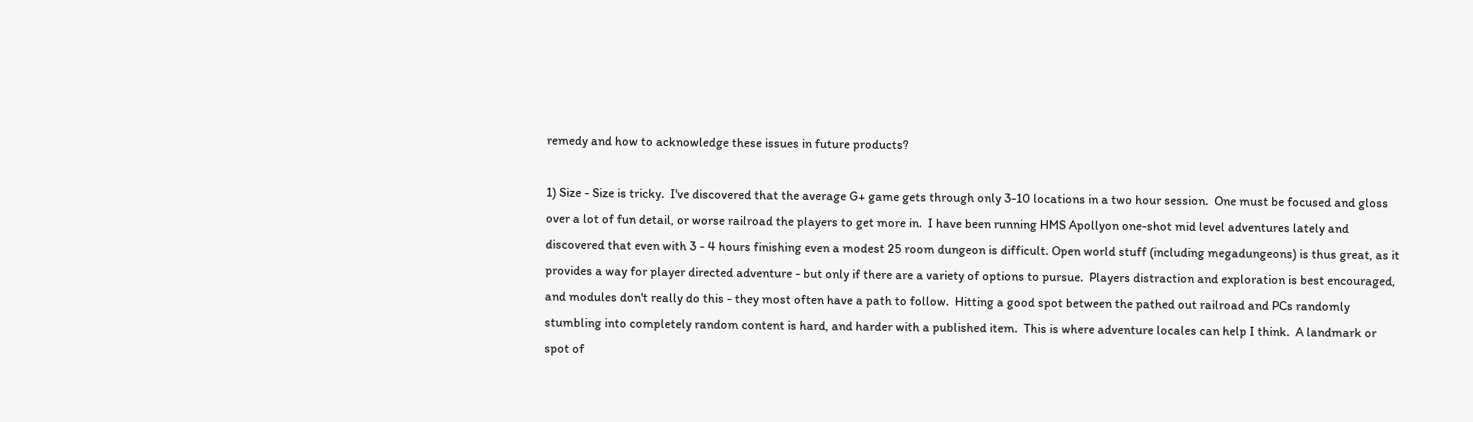remedy and how to acknowledge these issues in future products?

1) Size - Size is tricky.  I've discovered that the average G+ game gets through only 3-10 locations in a two hour session.  One must be focused and gloss over a lot of fun detail, or worse railroad the players to get more in.  I have been running HMS Apollyon one-shot mid level adventures lately and discovered that even with 3 - 4 hours finishing even a modest 25 room dungeon is difficult. Open world stuff (including megadungeons) is thus great, as it provides a way for player directed adventure - but only if there are a variety of options to pursue.  Players distraction and exploration is best encouraged, and modules don't really do this - they most often have a path to follow.  Hitting a good spot between the pathed out railroad and PCs randomly stumbling into completely random content is hard, and harder with a published item.  This is where adventure locales can help I think.  A landmark or spot of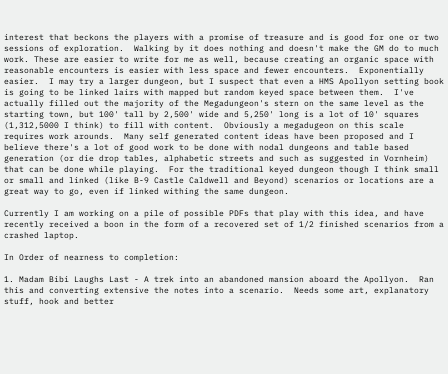interest that beckons the players with a promise of treasure and is good for one or two sessions of exploration.  Walking by it does nothing and doesn't make the GM do to much work. These are easier to write for me as well, because creating an organic space with reasonable encounters is easier with less space and fewer encounters.  Exponentially easier.  I may try a larger dungeon, but I suspect that even a HMS Apollyon setting book is going to be linked lairs with mapped but random keyed space between them.  I've actually filled out the majority of the Megadungeon's stern on the same level as the starting town, but 100' tall by 2,500' wide and 5,250' long is a lot of 10' squares (1,312,5000 I think) to fill with content.  Obviously a megadugeon on this scale requires work arounds.  Many self generated content ideas have been proposed and I believe there's a lot of good work to be done with nodal dungeons and table based generation (or die drop tables, alphabetic streets and such as suggested in Vornheim) that can be done while playing.  For the traditional keyed dungeon though I think small or small and linked (like B-9 Castle Caldwell and Beyond) scenarios or locations are a great way to go, even if linked withing the same dungeon.

Currently I am working on a pile of possible PDFs that play with this idea, and have recently received a boon in the form of a recovered set of 1/2 finished scenarios from a crashed laptop.

In Order of nearness to completion:

1. Madam Bibi Laughs Last - A trek into an abandoned mansion aboard the Apollyon.  Ran this and converting extensive the notes into a scenario.  Needs some art, explanatory stuff, hook and better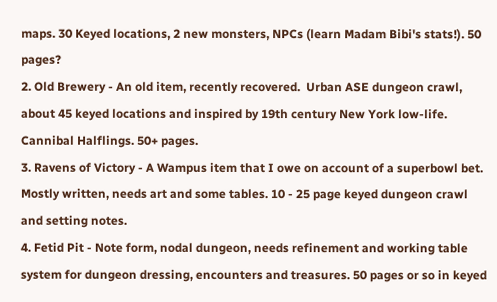maps. 30 Keyed locations, 2 new monsters, NPCs (learn Madam Bibi's stats!). 50 pages?
2. Old Brewery - An old item, recently recovered.  Urban ASE dungeon crawl, about 45 keyed locations and inspired by 19th century New York low-life.  Cannibal Halflings. 50+ pages.
3. Ravens of Victory - A Wampus item that I owe on account of a superbowl bet. Mostly written, needs art and some tables. 10 - 25 page keyed dungeon crawl and setting notes.
4. Fetid Pit - Note form, nodal dungeon, needs refinement and working table system for dungeon dressing, encounters and treasures. 50 pages or so in keyed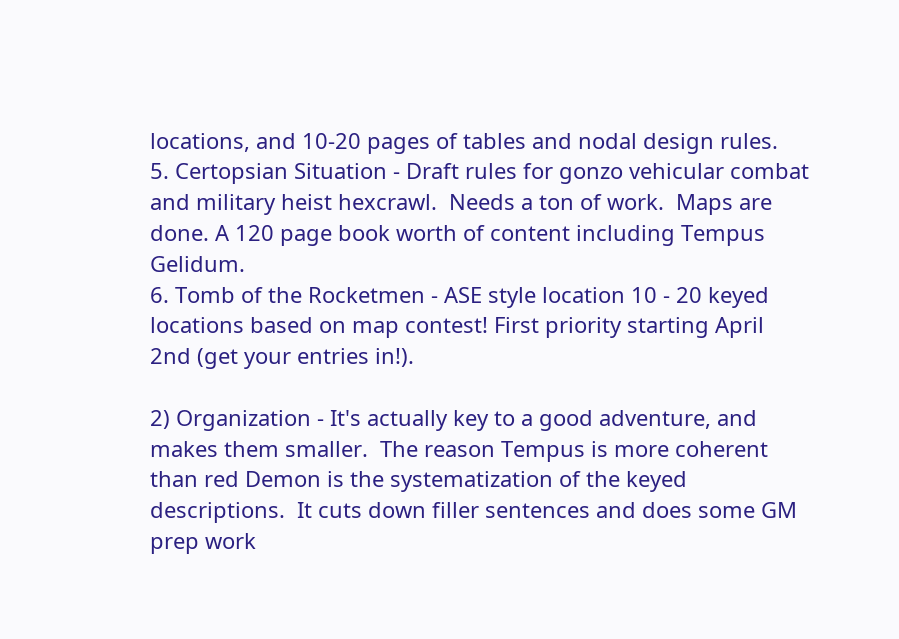locations, and 10-20 pages of tables and nodal design rules.
5. Certopsian Situation - Draft rules for gonzo vehicular combat and military heist hexcrawl.  Needs a ton of work.  Maps are done. A 120 page book worth of content including Tempus Gelidum.
6. Tomb of the Rocketmen - ASE style location 10 - 20 keyed locations based on map contest! First priority starting April 2nd (get your entries in!).

2) Organization - It's actually key to a good adventure, and makes them smaller.  The reason Tempus is more coherent than red Demon is the systematization of the keyed descriptions.  It cuts down filler sentences and does some GM prep work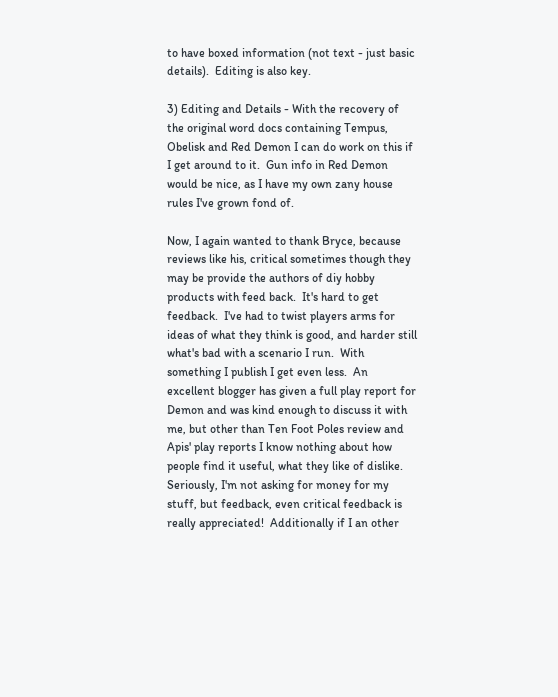to have boxed information (not text - just basic details).  Editing is also key.

3) Editing and Details - With the recovery of the original word docs containing Tempus, Obelisk and Red Demon I can do work on this if I get around to it.  Gun info in Red Demon would be nice, as I have my own zany house rules I've grown fond of.

Now, I again wanted to thank Bryce, because reviews like his, critical sometimes though they may be provide the authors of diy hobby products with feed back.  It's hard to get feedback.  I've had to twist players arms for ideas of what they think is good, and harder still what's bad with a scenario I run.  With something I publish I get even less.  An excellent blogger has given a full play report for Demon and was kind enough to discuss it with me, but other than Ten Foot Poles review and Apis' play reports I know nothing about how people find it useful, what they like of dislike.  Seriously, I'm not asking for money for my stuff, but feedback, even critical feedback is really appreciated!  Additionally if I an other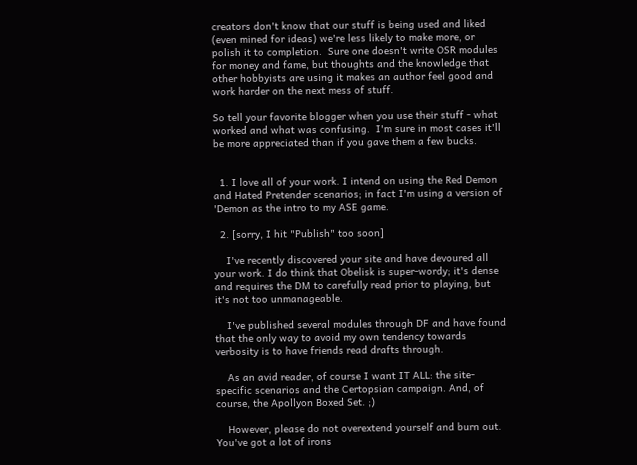creators don't know that our stuff is being used and liked (even mined for ideas) we're less likely to make more, or polish it to completion.  Sure one doesn't write OSR modules for money and fame, but thoughts and the knowledge that other hobbyists are using it makes an author feel good and work harder on the next mess of stuff.

So tell your favorite blogger when you use their stuff - what worked and what was confusing.  I'm sure in most cases it'll be more appreciated than if you gave them a few bucks.


  1. I love all of your work. I intend on using the Red Demon and Hated Pretender scenarios; in fact I'm using a version of 'Demon as the intro to my ASE game.

  2. [sorry, I hit "Publish" too soon]

    I've recently discovered your site and have devoured all your work. I do think that Obelisk is super-wordy; it's dense and requires the DM to carefully read prior to playing, but it's not too unmanageable.

    I've published several modules through DF and have found that the only way to avoid my own tendency towards verbosity is to have friends read drafts through.

    As an avid reader, of course I want IT ALL: the site-specific scenarios and the Certopsian campaign. And, of course, the Apollyon Boxed Set. ;)

    However, please do not overextend yourself and burn out. You've got a lot of irons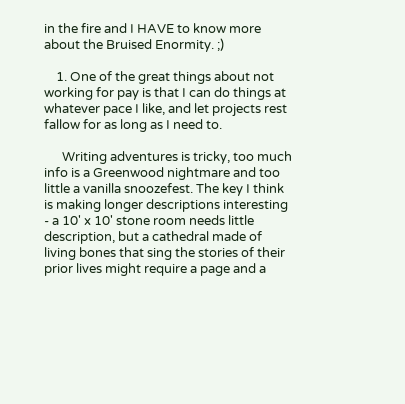in the fire and I HAVE to know more about the Bruised Enormity. ;)

    1. One of the great things about not working for pay is that I can do things at whatever pace I like, and let projects rest fallow for as long as I need to.

      Writing adventures is tricky, too much info is a Greenwood nightmare and too little a vanilla snoozefest. The key I think is making longer descriptions interesting - a 10' x 10' stone room needs little description, but a cathedral made of living bones that sing the stories of their prior lives might require a page and a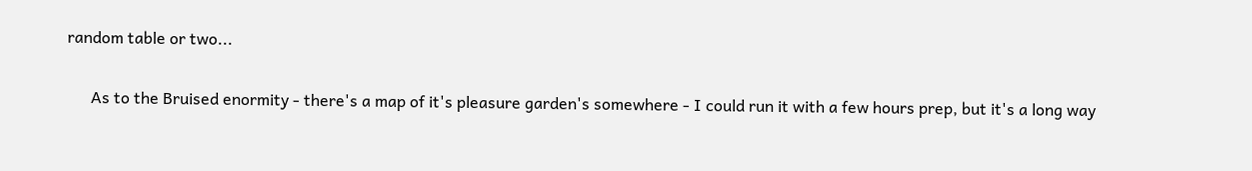random table or two...

      As to the Bruised enormity - there's a map of it's pleasure garden's somewhere - I could run it with a few hours prep, but it's a long way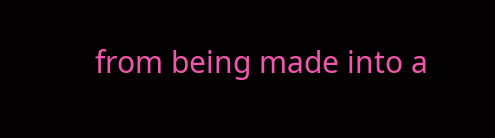from being made into a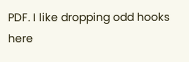PDF. I like dropping odd hooks here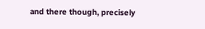and there though, precisely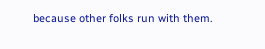because other folks run with them.